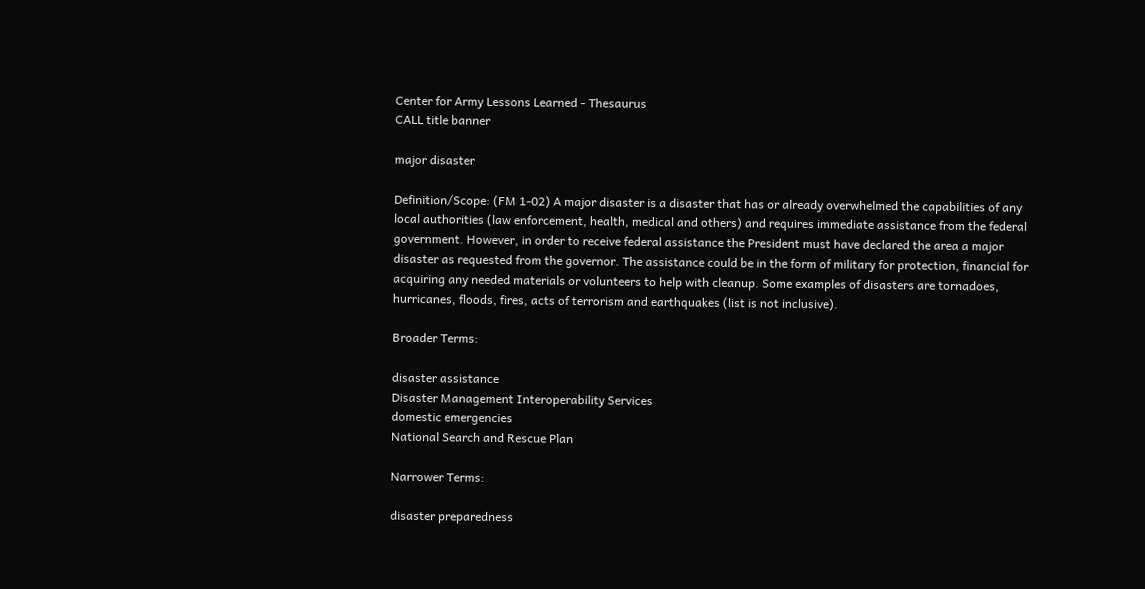Center for Army Lessons Learned - Thesaurus
CALL title banner

major disaster

Definition/Scope: (FM 1-02) A major disaster is a disaster that has or already overwhelmed the capabilities of any local authorities (law enforcement, health, medical and others) and requires immediate assistance from the federal government. However, in order to receive federal assistance the President must have declared the area a major disaster as requested from the governor. The assistance could be in the form of military for protection, financial for acquiring any needed materials or volunteers to help with cleanup. Some examples of disasters are tornadoes, hurricanes, floods, fires, acts of terrorism and earthquakes (list is not inclusive).

Broader Terms:

disaster assistance
Disaster Management Interoperability Services
domestic emergencies
National Search and Rescue Plan

Narrower Terms:

disaster preparedness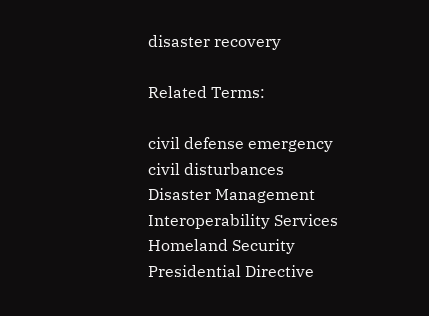disaster recovery

Related Terms:

civil defense emergency
civil disturbances
Disaster Management Interoperability Services
Homeland Security Presidential Directive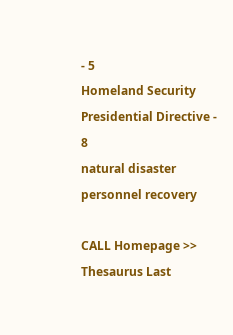- 5
Homeland Security Presidential Directive - 8
natural disaster
personnel recovery

CALL Homepage >> Thesaurus Last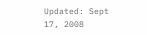Updated: Sept 17, 2008